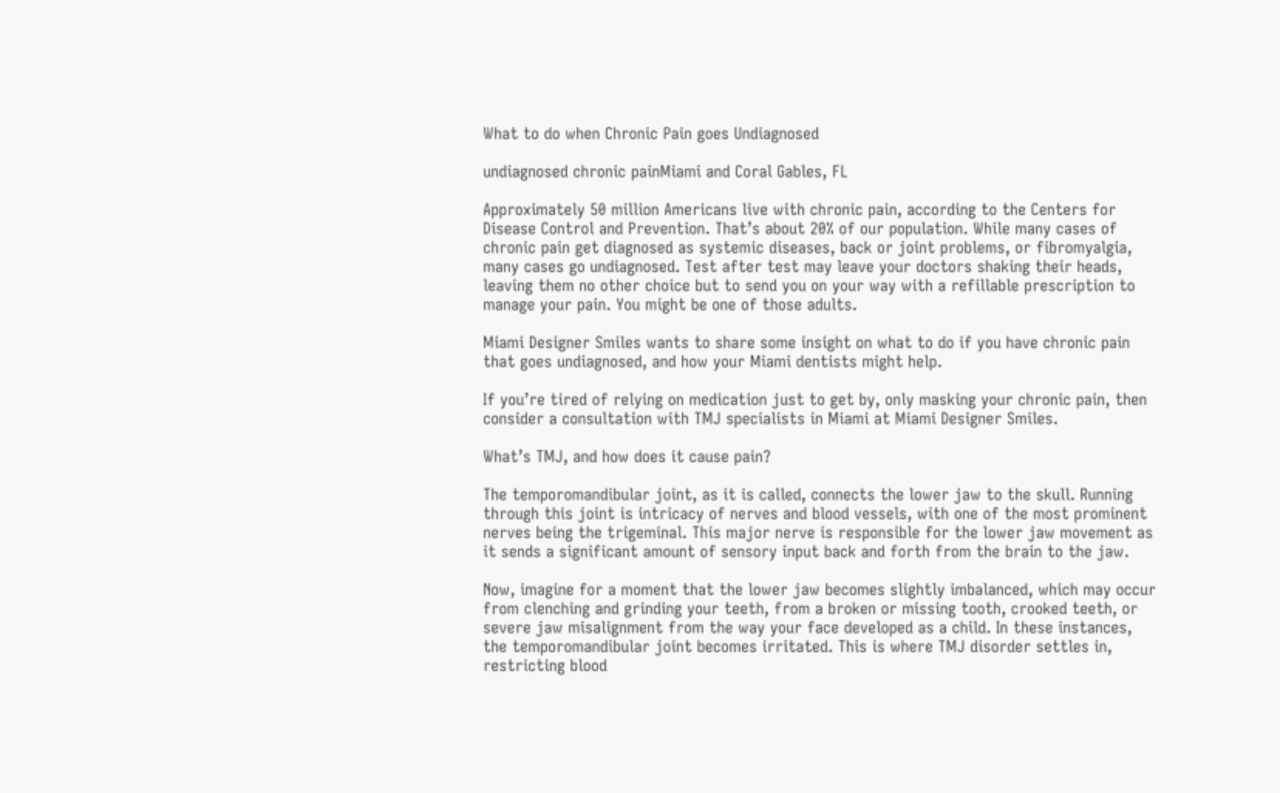What to do when Chronic Pain goes Undiagnosed

undiagnosed chronic painMiami and Coral Gables, FL

Approximately 50 million Americans live with chronic pain, according to the Centers for Disease Control and Prevention. That’s about 20% of our population. While many cases of chronic pain get diagnosed as systemic diseases, back or joint problems, or fibromyalgia, many cases go undiagnosed. Test after test may leave your doctors shaking their heads, leaving them no other choice but to send you on your way with a refillable prescription to manage your pain. You might be one of those adults.

Miami Designer Smiles wants to share some insight on what to do if you have chronic pain that goes undiagnosed, and how your Miami dentists might help.

If you’re tired of relying on medication just to get by, only masking your chronic pain, then consider a consultation with TMJ specialists in Miami at Miami Designer Smiles.

What’s TMJ, and how does it cause pain?

The temporomandibular joint, as it is called, connects the lower jaw to the skull. Running through this joint is intricacy of nerves and blood vessels, with one of the most prominent nerves being the trigeminal. This major nerve is responsible for the lower jaw movement as it sends a significant amount of sensory input back and forth from the brain to the jaw.

Now, imagine for a moment that the lower jaw becomes slightly imbalanced, which may occur from clenching and grinding your teeth, from a broken or missing tooth, crooked teeth, or severe jaw misalignment from the way your face developed as a child. In these instances, the temporomandibular joint becomes irritated. This is where TMJ disorder settles in, restricting blood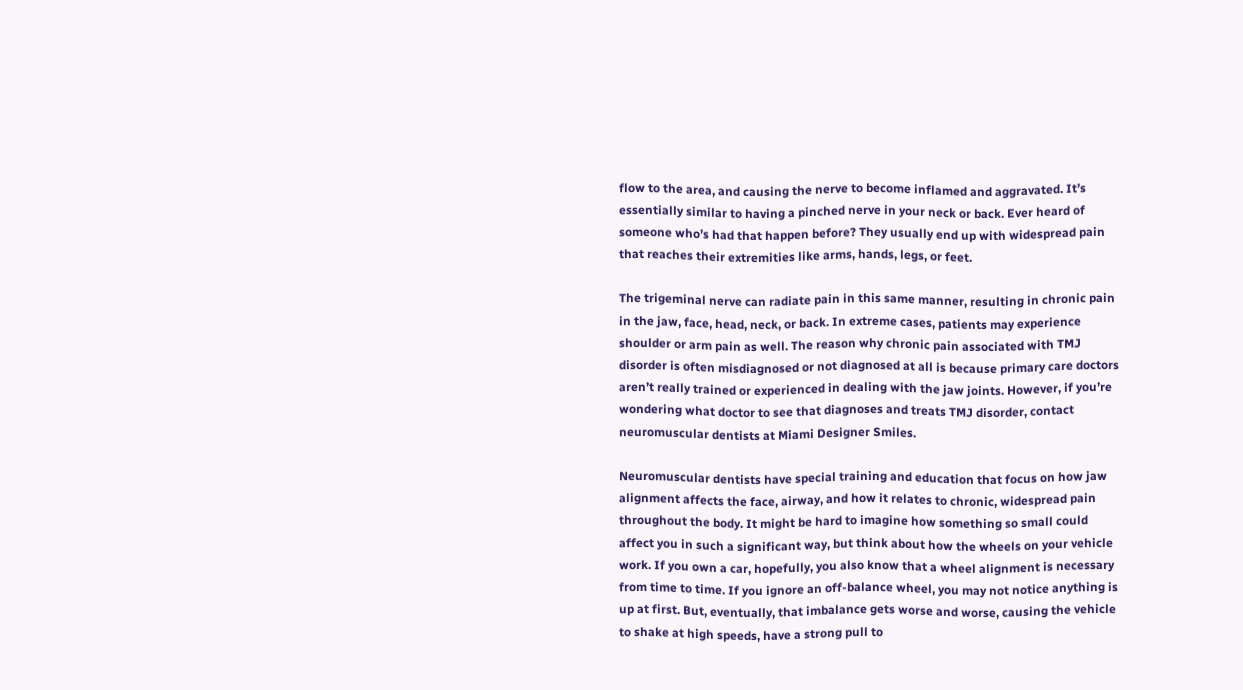flow to the area, and causing the nerve to become inflamed and aggravated. It’s essentially similar to having a pinched nerve in your neck or back. Ever heard of someone who’s had that happen before? They usually end up with widespread pain that reaches their extremities like arms, hands, legs, or feet.

The trigeminal nerve can radiate pain in this same manner, resulting in chronic pain in the jaw, face, head, neck, or back. In extreme cases, patients may experience shoulder or arm pain as well. The reason why chronic pain associated with TMJ disorder is often misdiagnosed or not diagnosed at all is because primary care doctors aren’t really trained or experienced in dealing with the jaw joints. However, if you’re wondering what doctor to see that diagnoses and treats TMJ disorder, contact neuromuscular dentists at Miami Designer Smiles.

Neuromuscular dentists have special training and education that focus on how jaw alignment affects the face, airway, and how it relates to chronic, widespread pain throughout the body. It might be hard to imagine how something so small could affect you in such a significant way, but think about how the wheels on your vehicle work. If you own a car, hopefully, you also know that a wheel alignment is necessary from time to time. If you ignore an off-balance wheel, you may not notice anything is up at first. But, eventually, that imbalance gets worse and worse, causing the vehicle to shake at high speeds, have a strong pull to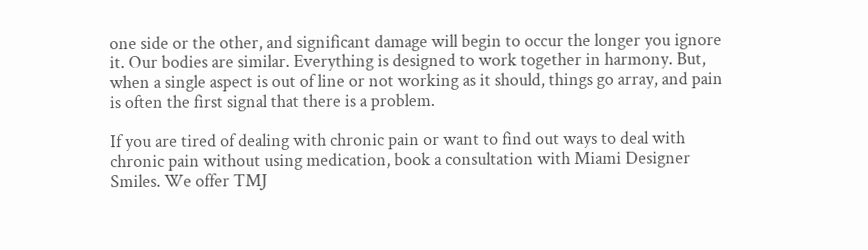one side or the other, and significant damage will begin to occur the longer you ignore it. Our bodies are similar. Everything is designed to work together in harmony. But, when a single aspect is out of line or not working as it should, things go array, and pain is often the first signal that there is a problem.

If you are tired of dealing with chronic pain or want to find out ways to deal with chronic pain without using medication, book a consultation with Miami Designer Smiles. We offer TMJ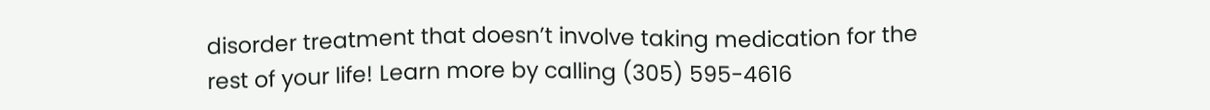disorder treatment that doesn’t involve taking medication for the rest of your life! Learn more by calling (305) 595-4616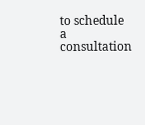to schedule a consultation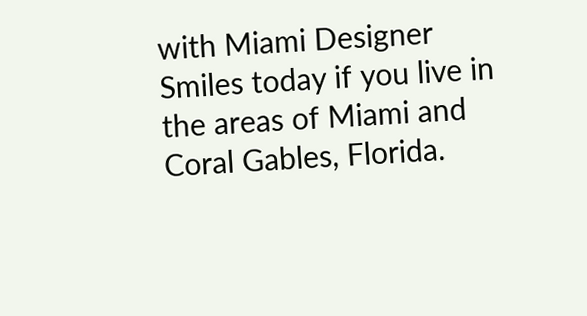with Miami Designer Smiles today if you live in the areas of Miami and Coral Gables, Florida.